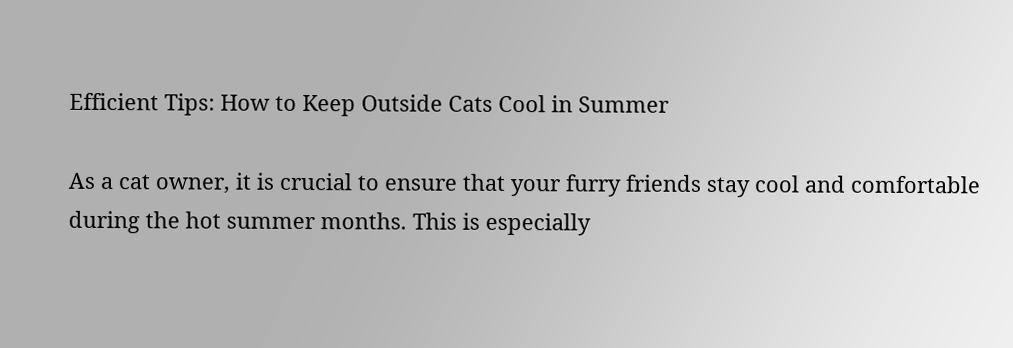Efficient Tips: How to Keep Outside Cats Cool in Summer

As a cat owner, it is crucial to ensure that your furry friends stay cool and comfortable during the hot summer months. This is especially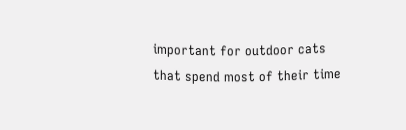important for outdoor cats that spend most of their time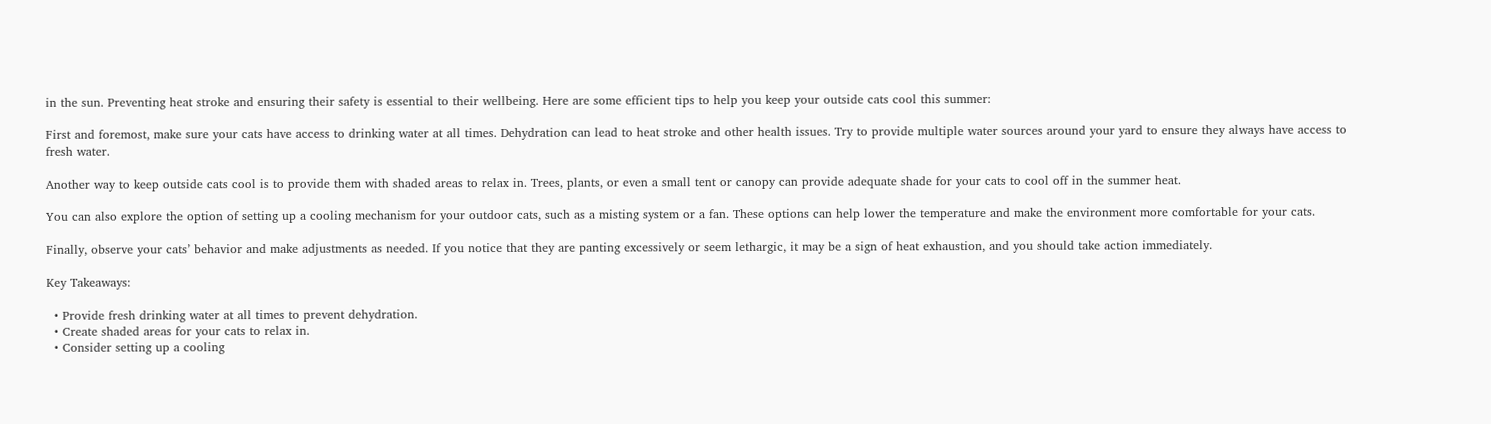in the sun. Preventing heat stroke and ensuring their safety is essential to their wellbeing. Here are some efficient tips to help you keep your outside cats cool this summer:

First and foremost, make sure your cats have access to drinking water at all times. Dehydration can lead to heat stroke and other health issues. Try to provide multiple water sources around your yard to ensure they always have access to fresh water.

Another way to keep outside cats cool is to provide them with shaded areas to relax in. Trees, plants, or even a small tent or canopy can provide adequate shade for your cats to cool off in the summer heat.

You can also explore the option of setting up a cooling mechanism for your outdoor cats, such as a misting system or a fan. These options can help lower the temperature and make the environment more comfortable for your cats.

Finally, observe your cats’ behavior and make adjustments as needed. If you notice that they are panting excessively or seem lethargic, it may be a sign of heat exhaustion, and you should take action immediately.

Key Takeaways:

  • Provide fresh drinking water at all times to prevent dehydration.
  • Create shaded areas for your cats to relax in.
  • Consider setting up a cooling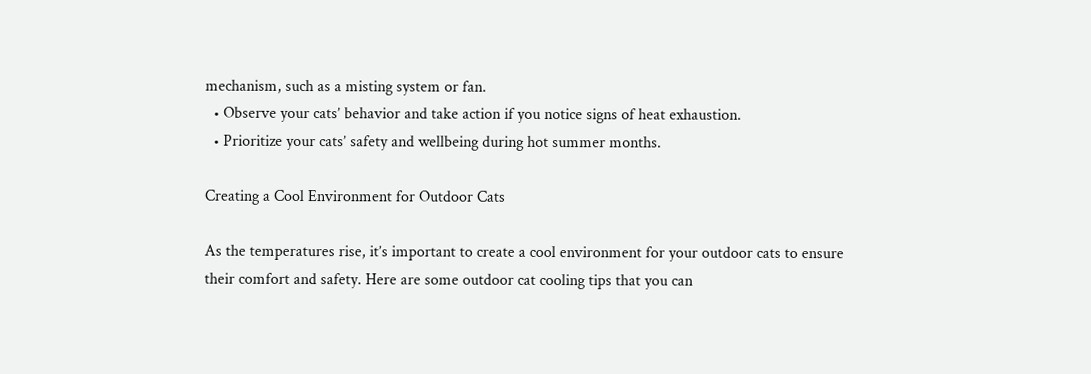mechanism, such as a misting system or fan.
  • Observe your cats’ behavior and take action if you notice signs of heat exhaustion.
  • Prioritize your cats’ safety and wellbeing during hot summer months.

Creating a Cool Environment for Outdoor Cats

As the temperatures rise, it’s important to create a cool environment for your outdoor cats to ensure their comfort and safety. Here are some outdoor cat cooling tips that you can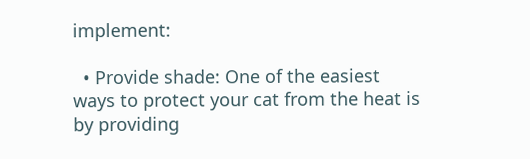implement:

  • Provide shade: One of the easiest ways to protect your cat from the heat is by providing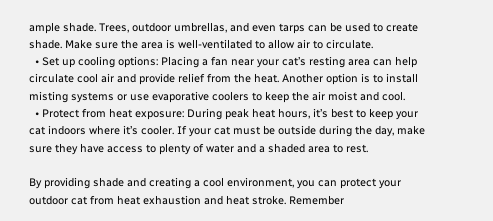ample shade. Trees, outdoor umbrellas, and even tarps can be used to create shade. Make sure the area is well-ventilated to allow air to circulate.
  • Set up cooling options: Placing a fan near your cat’s resting area can help circulate cool air and provide relief from the heat. Another option is to install misting systems or use evaporative coolers to keep the air moist and cool.
  • Protect from heat exposure: During peak heat hours, it’s best to keep your cat indoors where it’s cooler. If your cat must be outside during the day, make sure they have access to plenty of water and a shaded area to rest.

By providing shade and creating a cool environment, you can protect your outdoor cat from heat exhaustion and heat stroke. Remember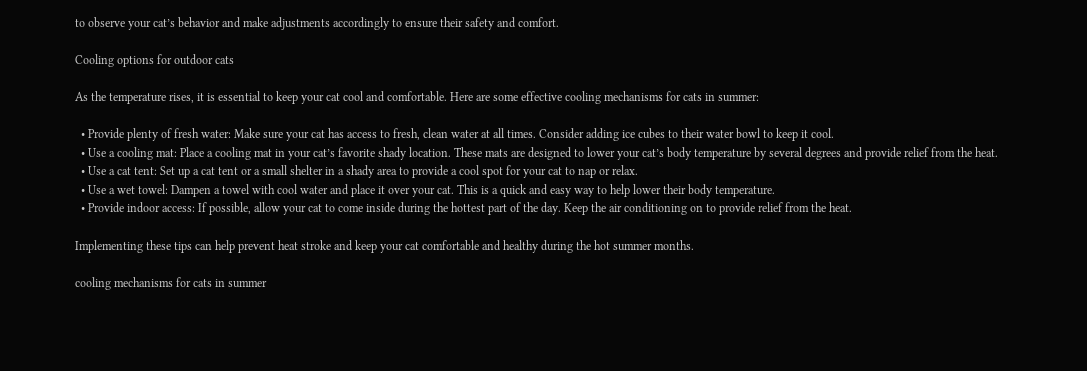to observe your cat’s behavior and make adjustments accordingly to ensure their safety and comfort.

Cooling options for outdoor cats

As the temperature rises, it is essential to keep your cat cool and comfortable. Here are some effective cooling mechanisms for cats in summer:

  • Provide plenty of fresh water: Make sure your cat has access to fresh, clean water at all times. Consider adding ice cubes to their water bowl to keep it cool.
  • Use a cooling mat: Place a cooling mat in your cat’s favorite shady location. These mats are designed to lower your cat’s body temperature by several degrees and provide relief from the heat.
  • Use a cat tent: Set up a cat tent or a small shelter in a shady area to provide a cool spot for your cat to nap or relax.
  • Use a wet towel: Dampen a towel with cool water and place it over your cat. This is a quick and easy way to help lower their body temperature.
  • Provide indoor access: If possible, allow your cat to come inside during the hottest part of the day. Keep the air conditioning on to provide relief from the heat.

Implementing these tips can help prevent heat stroke and keep your cat comfortable and healthy during the hot summer months.

cooling mechanisms for cats in summer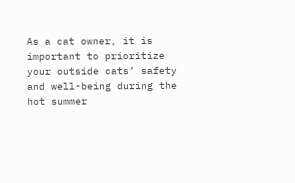As a cat owner, it is important to prioritize your outside cats’ safety and well-being during the hot summer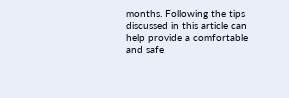months. Following the tips discussed in this article can help provide a comfortable and safe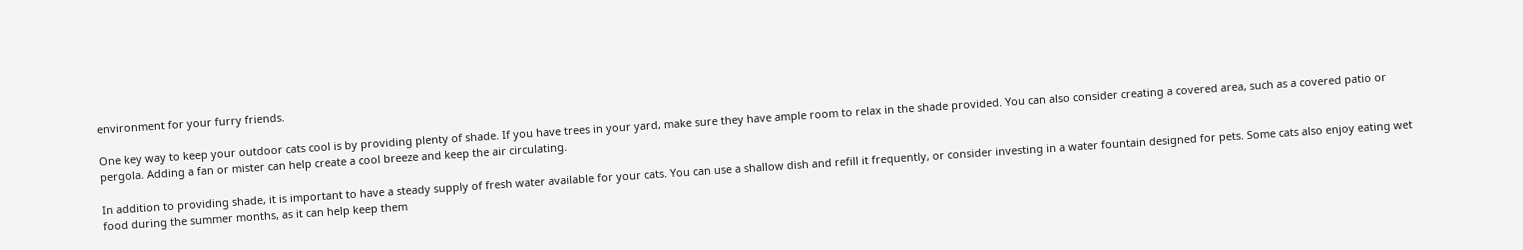environment for your furry friends.

One key way to keep your outdoor cats cool is by providing plenty of shade. If you have trees in your yard, make sure they have ample room to relax in the shade provided. You can also consider creating a covered area, such as a covered patio or pergola. Adding a fan or mister can help create a cool breeze and keep the air circulating.

In addition to providing shade, it is important to have a steady supply of fresh water available for your cats. You can use a shallow dish and refill it frequently, or consider investing in a water fountain designed for pets. Some cats also enjoy eating wet food during the summer months, as it can help keep them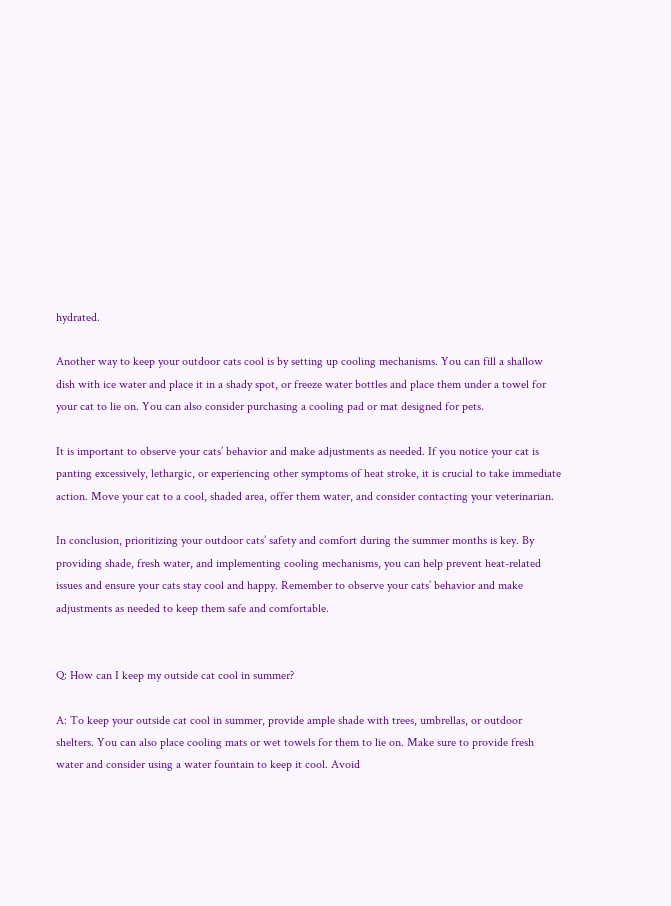hydrated.

Another way to keep your outdoor cats cool is by setting up cooling mechanisms. You can fill a shallow dish with ice water and place it in a shady spot, or freeze water bottles and place them under a towel for your cat to lie on. You can also consider purchasing a cooling pad or mat designed for pets.

It is important to observe your cats’ behavior and make adjustments as needed. If you notice your cat is panting excessively, lethargic, or experiencing other symptoms of heat stroke, it is crucial to take immediate action. Move your cat to a cool, shaded area, offer them water, and consider contacting your veterinarian.

In conclusion, prioritizing your outdoor cats’ safety and comfort during the summer months is key. By providing shade, fresh water, and implementing cooling mechanisms, you can help prevent heat-related issues and ensure your cats stay cool and happy. Remember to observe your cats’ behavior and make adjustments as needed to keep them safe and comfortable.


Q: How can I keep my outside cat cool in summer?

A: To keep your outside cat cool in summer, provide ample shade with trees, umbrellas, or outdoor shelters. You can also place cooling mats or wet towels for them to lie on. Make sure to provide fresh water and consider using a water fountain to keep it cool. Avoid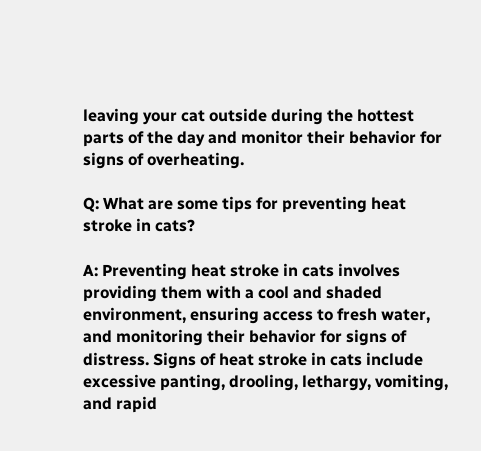leaving your cat outside during the hottest parts of the day and monitor their behavior for signs of overheating.

Q: What are some tips for preventing heat stroke in cats?

A: Preventing heat stroke in cats involves providing them with a cool and shaded environment, ensuring access to fresh water, and monitoring their behavior for signs of distress. Signs of heat stroke in cats include excessive panting, drooling, lethargy, vomiting, and rapid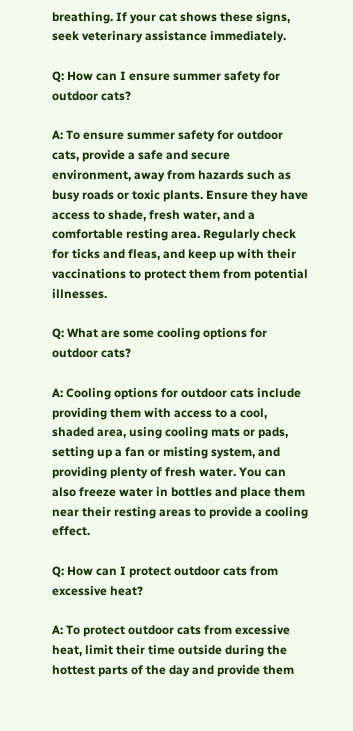breathing. If your cat shows these signs, seek veterinary assistance immediately.

Q: How can I ensure summer safety for outdoor cats?

A: To ensure summer safety for outdoor cats, provide a safe and secure environment, away from hazards such as busy roads or toxic plants. Ensure they have access to shade, fresh water, and a comfortable resting area. Regularly check for ticks and fleas, and keep up with their vaccinations to protect them from potential illnesses.

Q: What are some cooling options for outdoor cats?

A: Cooling options for outdoor cats include providing them with access to a cool, shaded area, using cooling mats or pads, setting up a fan or misting system, and providing plenty of fresh water. You can also freeze water in bottles and place them near their resting areas to provide a cooling effect.

Q: How can I protect outdoor cats from excessive heat?

A: To protect outdoor cats from excessive heat, limit their time outside during the hottest parts of the day and provide them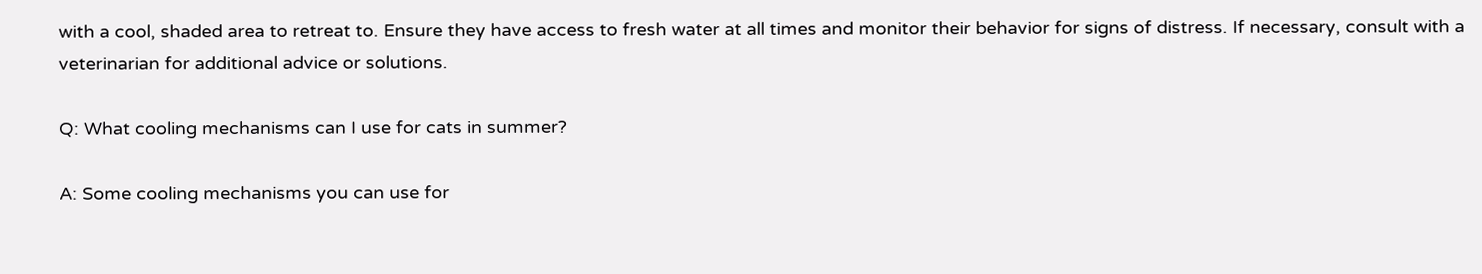with a cool, shaded area to retreat to. Ensure they have access to fresh water at all times and monitor their behavior for signs of distress. If necessary, consult with a veterinarian for additional advice or solutions.

Q: What cooling mechanisms can I use for cats in summer?

A: Some cooling mechanisms you can use for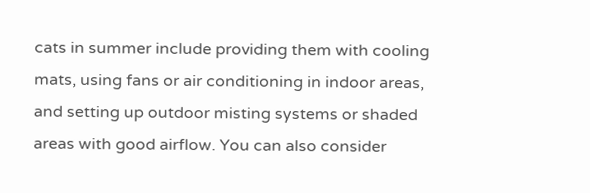cats in summer include providing them with cooling mats, using fans or air conditioning in indoor areas, and setting up outdoor misting systems or shaded areas with good airflow. You can also consider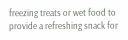freezing treats or wet food to provide a refreshing snack for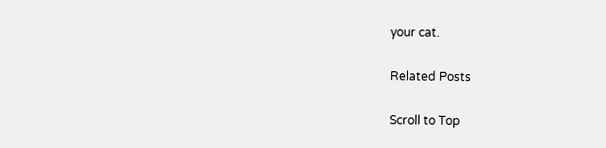your cat.

Related Posts

Scroll to Top